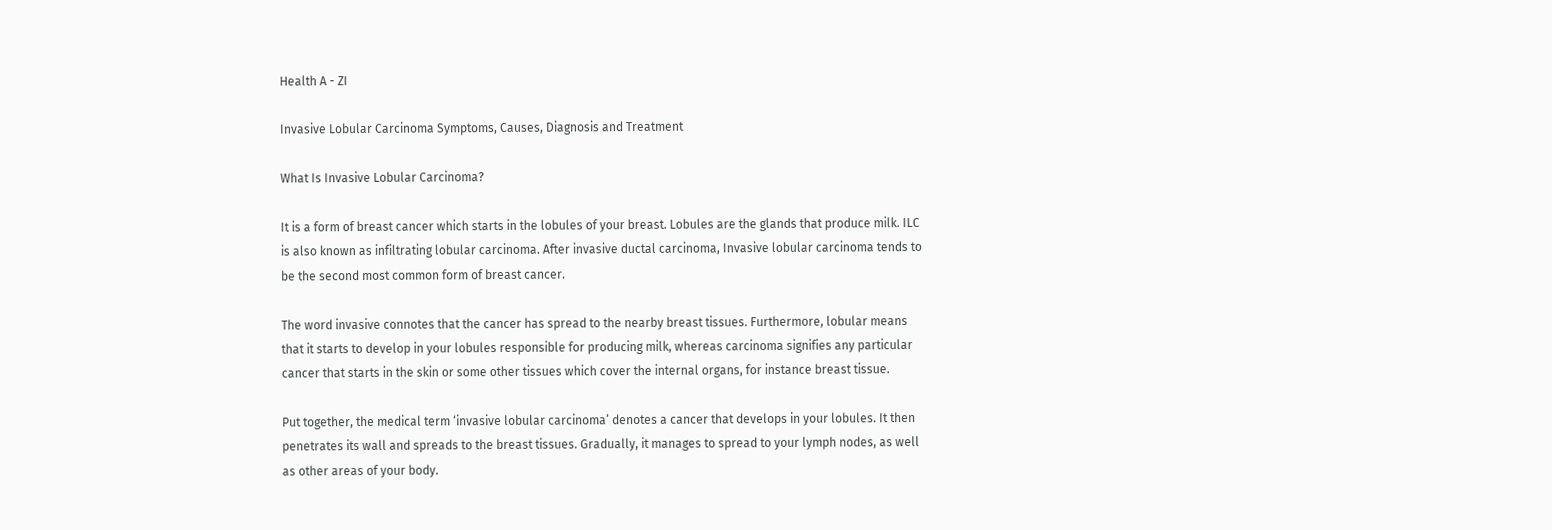Health A - ZI

Invasive Lobular Carcinoma Symptoms, Causes, Diagnosis and Treatment

What Is Invasive Lobular Carcinoma?

It is a form of breast cancer which starts in the lobules of your breast. Lobules are the glands that produce milk. ILC is also known as infiltrating lobular carcinoma. After invasive ductal carcinoma, Invasive lobular carcinoma tends to be the second most common form of breast cancer.

The word invasive connotes that the cancer has spread to the nearby breast tissues. Furthermore, lobular means that it starts to develop in your lobules responsible for producing milk, whereas carcinoma signifies any particular cancer that starts in the skin or some other tissues which cover the internal organs, for instance breast tissue.

Put together, the medical term ‘invasive lobular carcinoma’ denotes a cancer that develops in your lobules. It then penetrates its wall and spreads to the breast tissues. Gradually, it manages to spread to your lymph nodes, as well as other areas of your body.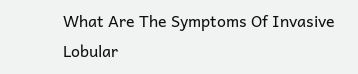What Are The Symptoms Of Invasive Lobular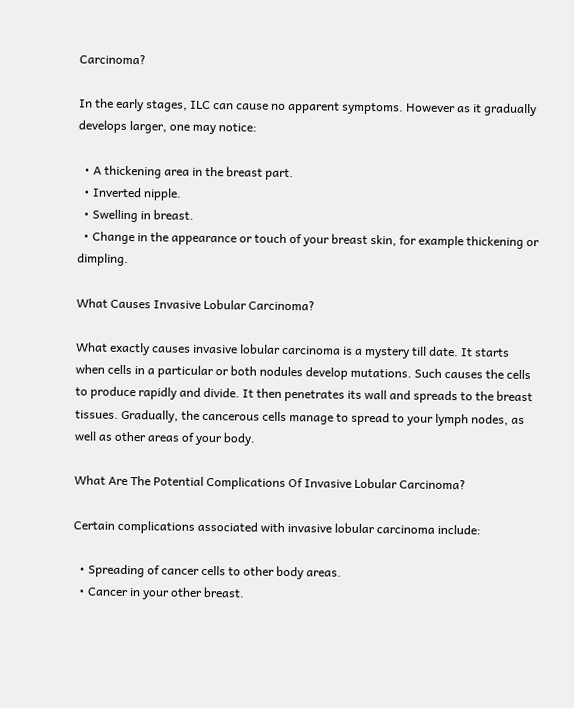Carcinoma?

In the early stages, ILC can cause no apparent symptoms. However as it gradually develops larger, one may notice:

  • A thickening area in the breast part.
  • Inverted nipple.
  • Swelling in breast.
  • Change in the appearance or touch of your breast skin, for example thickening or dimpling.

What Causes Invasive Lobular Carcinoma?

What exactly causes invasive lobular carcinoma is a mystery till date. It starts when cells in a particular or both nodules develop mutations. Such causes the cells to produce rapidly and divide. It then penetrates its wall and spreads to the breast tissues. Gradually, the cancerous cells manage to spread to your lymph nodes, as well as other areas of your body.

What Are The Potential Complications Of Invasive Lobular Carcinoma?

Certain complications associated with invasive lobular carcinoma include:

  • Spreading of cancer cells to other body areas.
  • Cancer in your other breast.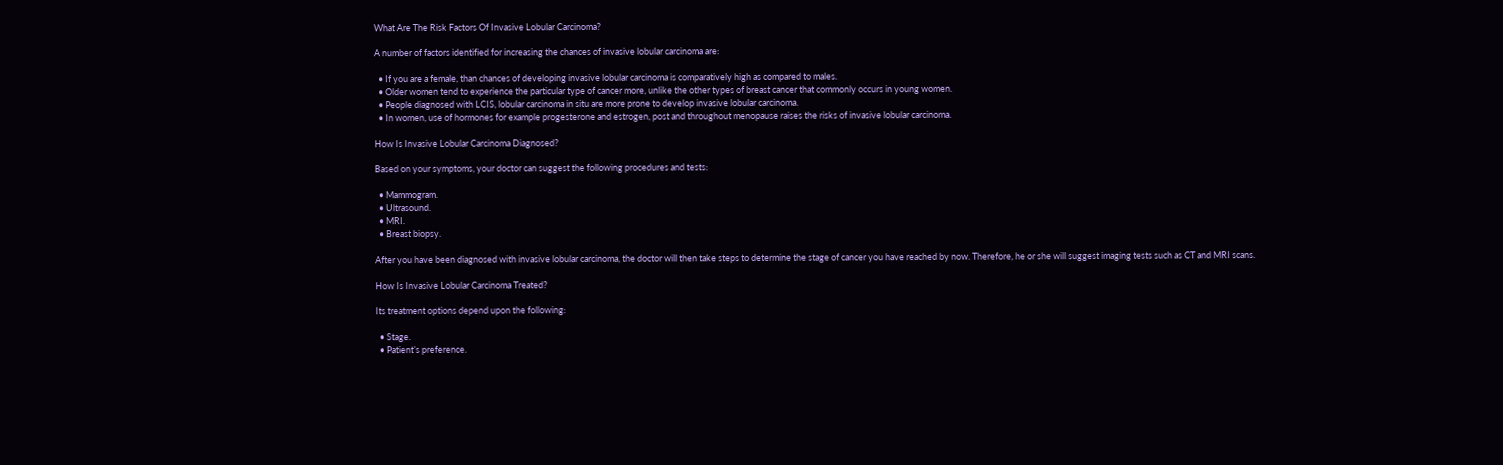What Are The Risk Factors Of Invasive Lobular Carcinoma?

A number of factors identified for increasing the chances of invasive lobular carcinoma are:

  • If you are a female, than chances of developing invasive lobular carcinoma is comparatively high as compared to males.
  • Older women tend to experience the particular type of cancer more, unlike the other types of breast cancer that commonly occurs in young women.
  • People diagnosed with LCIS, lobular carcinoma in situ are more prone to develop invasive lobular carcinoma.
  • In women, use of hormones for example progesterone and estrogen, post and throughout menopause raises the risks of invasive lobular carcinoma.

How Is Invasive Lobular Carcinoma Diagnosed?

Based on your symptoms, your doctor can suggest the following procedures and tests:

  • Mammogram.
  • Ultrasound.
  • MRI.
  • Breast biopsy.

After you have been diagnosed with invasive lobular carcinoma, the doctor will then take steps to determine the stage of cancer you have reached by now. Therefore, he or she will suggest imaging tests such as CT and MRI scans.

How Is Invasive Lobular Carcinoma Treated?

Its treatment options depend upon the following:

  • Stage.
  • Patient’s preference.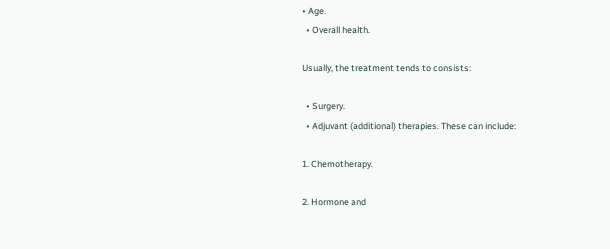• Age.
  • Overall health.

Usually, the treatment tends to consists:

  • Surgery.
  • Adjuvant (additional) therapies. These can include:

1. Chemotherapy.

2. Hormone and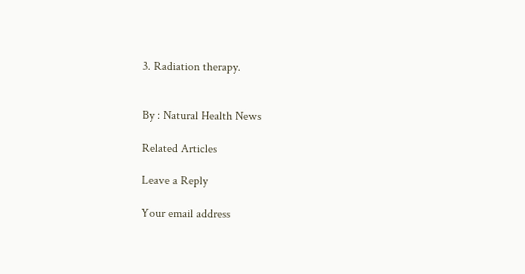3. Radiation therapy.


By : Natural Health News

Related Articles

Leave a Reply

Your email address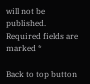will not be published. Required fields are marked *

Back to top button